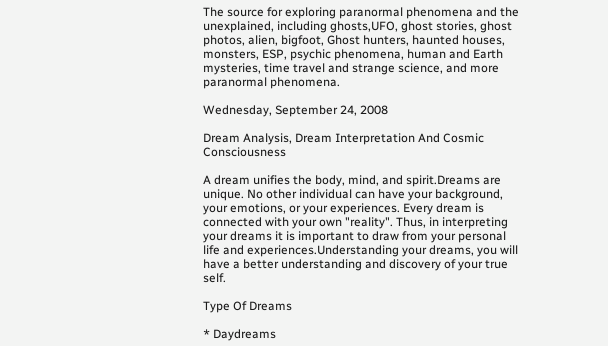The source for exploring paranormal phenomena and the unexplained, including ghosts,UFO, ghost stories, ghost photos, alien, bigfoot, Ghost hunters, haunted houses, monsters, ESP, psychic phenomena, human and Earth mysteries, time travel and strange science, and more paranormal phenomena.

Wednesday, September 24, 2008

Dream Analysis, Dream Interpretation And Cosmic Consciousness

A dream unifies the body, mind, and spirit.Dreams are unique. No other individual can have your background, your emotions, or your experiences. Every dream is connected with your own "reality". Thus, in interpreting your dreams it is important to draw from your personal life and experiences.Understanding your dreams, you will have a better understanding and discovery of your true self.

Type Of Dreams

* Daydreams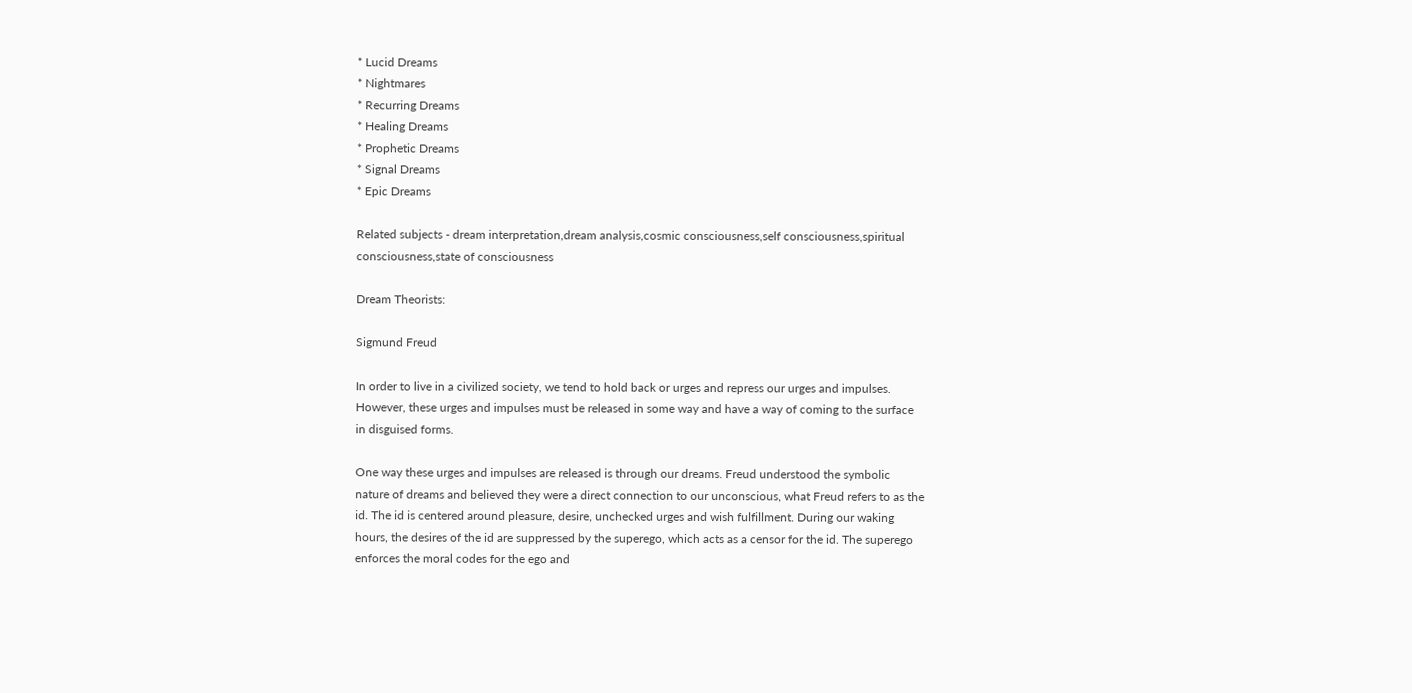* Lucid Dreams
* Nightmares
* Recurring Dreams
* Healing Dreams
* Prophetic Dreams
* Signal Dreams
* Epic Dreams

Related subjects - dream interpretation,dream analysis,cosmic consciousness,self consciousness,spiritual consciousness,state of consciousness

Dream Theorists:

Sigmund Freud

In order to live in a civilized society, we tend to hold back or urges and repress our urges and impulses. However, these urges and impulses must be released in some way and have a way of coming to the surface in disguised forms.

One way these urges and impulses are released is through our dreams. Freud understood the symbolic nature of dreams and believed they were a direct connection to our unconscious, what Freud refers to as the id. The id is centered around pleasure, desire, unchecked urges and wish fulfillment. During our waking hours, the desires of the id are suppressed by the superego, which acts as a censor for the id. The superego enforces the moral codes for the ego and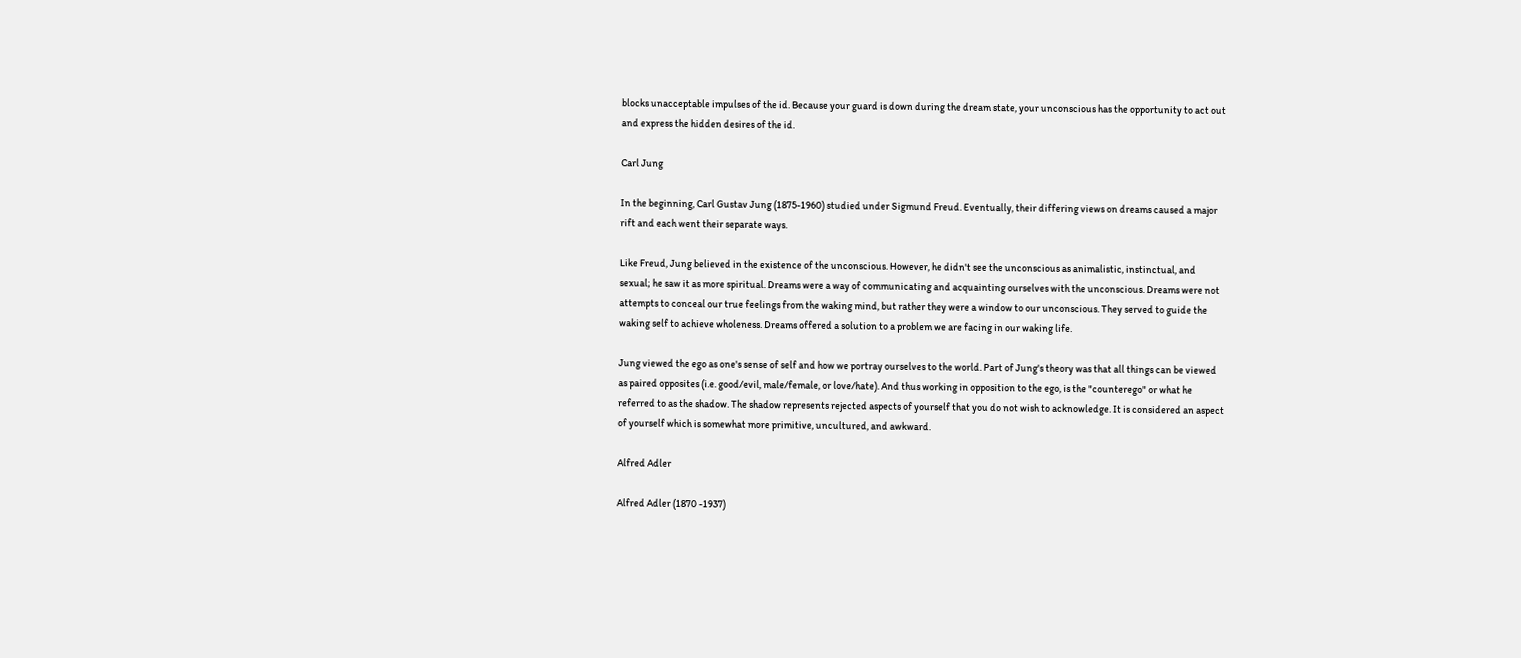blocks unacceptable impulses of the id. Because your guard is down during the dream state, your unconscious has the opportunity to act out and express the hidden desires of the id.

Carl Jung

In the beginning, Carl Gustav Jung (1875-1960) studied under Sigmund Freud. Eventually, their differing views on dreams caused a major rift and each went their separate ways.

Like Freud, Jung believed in the existence of the unconscious. However, he didn't see the unconscious as animalistic, instinctual, and sexual; he saw it as more spiritual. Dreams were a way of communicating and acquainting ourselves with the unconscious. Dreams were not attempts to conceal our true feelings from the waking mind, but rather they were a window to our unconscious. They served to guide the waking self to achieve wholeness. Dreams offered a solution to a problem we are facing in our waking life.

Jung viewed the ego as one's sense of self and how we portray ourselves to the world. Part of Jung's theory was that all things can be viewed as paired opposites (i.e. good/evil, male/female, or love/hate). And thus working in opposition to the ego, is the "counterego" or what he referred to as the shadow. The shadow represents rejected aspects of yourself that you do not wish to acknowledge. It is considered an aspect of yourself which is somewhat more primitive, uncultured, and awkward.

Alfred Adler

Alfred Adler (1870 -1937)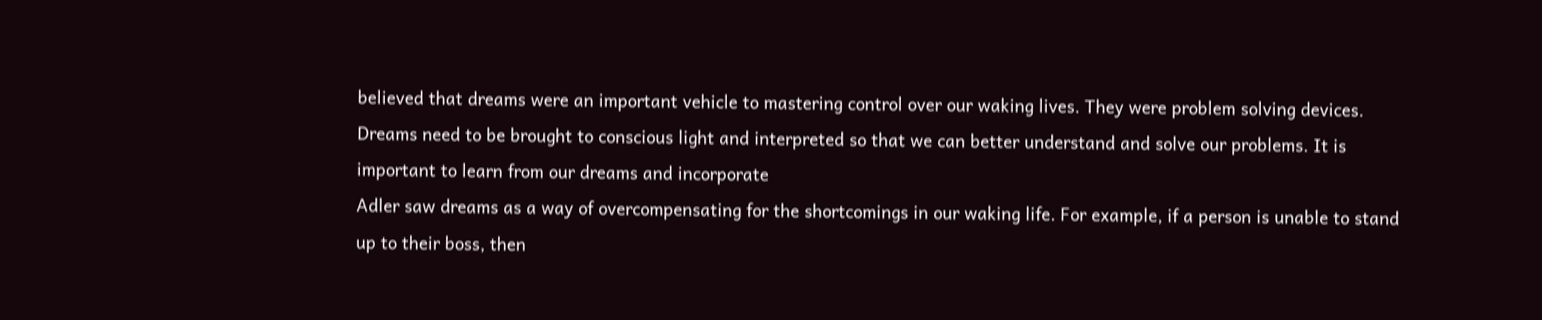believed that dreams were an important vehicle to mastering control over our waking lives. They were problem solving devices. Dreams need to be brought to conscious light and interpreted so that we can better understand and solve our problems. It is important to learn from our dreams and incorporate
Adler saw dreams as a way of overcompensating for the shortcomings in our waking life. For example, if a person is unable to stand up to their boss, then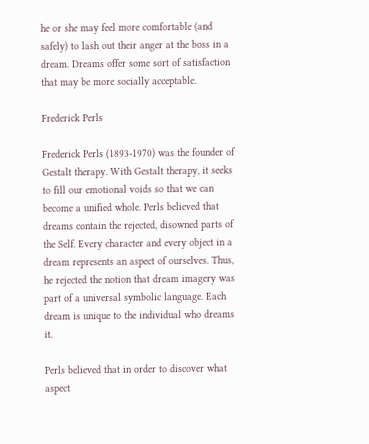he or she may feel more comfortable (and safely) to lash out their anger at the boss in a dream. Dreams offer some sort of satisfaction that may be more socially acceptable.

Frederick Perls

Frederick Perls (1893-1970) was the founder of Gestalt therapy. With Gestalt therapy, it seeks to fill our emotional voids so that we can become a unified whole. Perls believed that dreams contain the rejected, disowned parts of the Self. Every character and every object in a dream represents an aspect of ourselves. Thus, he rejected the notion that dream imagery was part of a universal symbolic language. Each dream is unique to the individual who dreams it.

Perls believed that in order to discover what aspect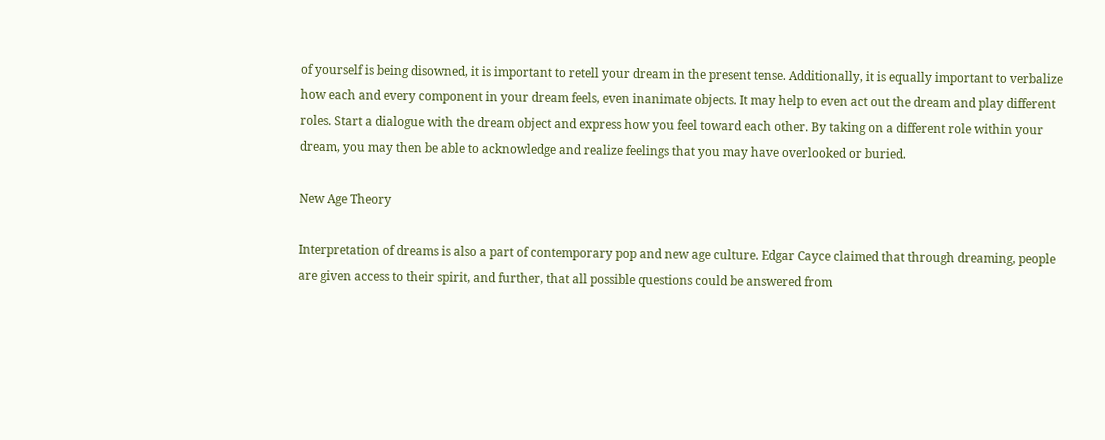of yourself is being disowned, it is important to retell your dream in the present tense. Additionally, it is equally important to verbalize how each and every component in your dream feels, even inanimate objects. It may help to even act out the dream and play different roles. Start a dialogue with the dream object and express how you feel toward each other. By taking on a different role within your dream, you may then be able to acknowledge and realize feelings that you may have overlooked or buried.

New Age Theory

Interpretation of dreams is also a part of contemporary pop and new age culture. Edgar Cayce claimed that through dreaming, people are given access to their spirit, and further, that all possible questions could be answered from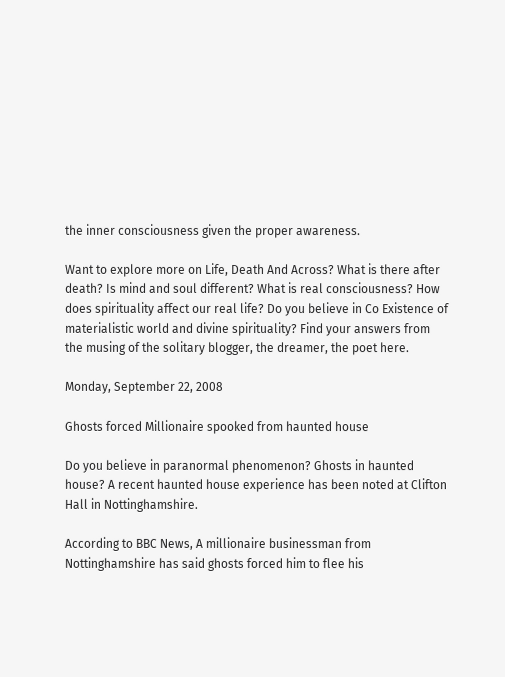the inner consciousness given the proper awareness.

Want to explore more on Life, Death And Across? What is there after death? Is mind and soul different? What is real consciousness? How does spirituality affect our real life? Do you believe in Co Existence of materialistic world and divine spirituality? Find your answers from the musing of the solitary blogger, the dreamer, the poet here.

Monday, September 22, 2008

Ghosts forced Millionaire spooked from haunted house

Do you believe in paranormal phenomenon? Ghosts in haunted house? A recent haunted house experience has been noted at Clifton Hall in Nottinghamshire.

According to BBC News, A millionaire businessman from Nottinghamshire has said ghosts forced him to flee his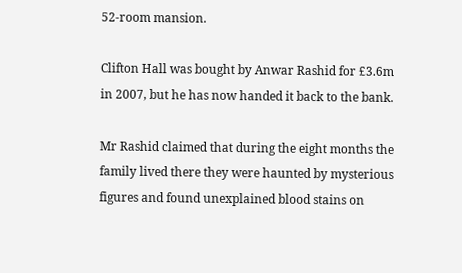52-room mansion.

Clifton Hall was bought by Anwar Rashid for £3.6m in 2007, but he has now handed it back to the bank.

Mr Rashid claimed that during the eight months the family lived there they were haunted by mysterious figures and found unexplained blood stains on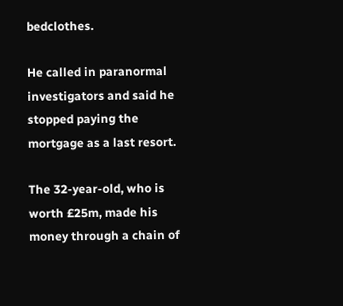bedclothes.

He called in paranormal investigators and said he stopped paying the mortgage as a last resort.

The 32-year-old, who is worth £25m, made his money through a chain of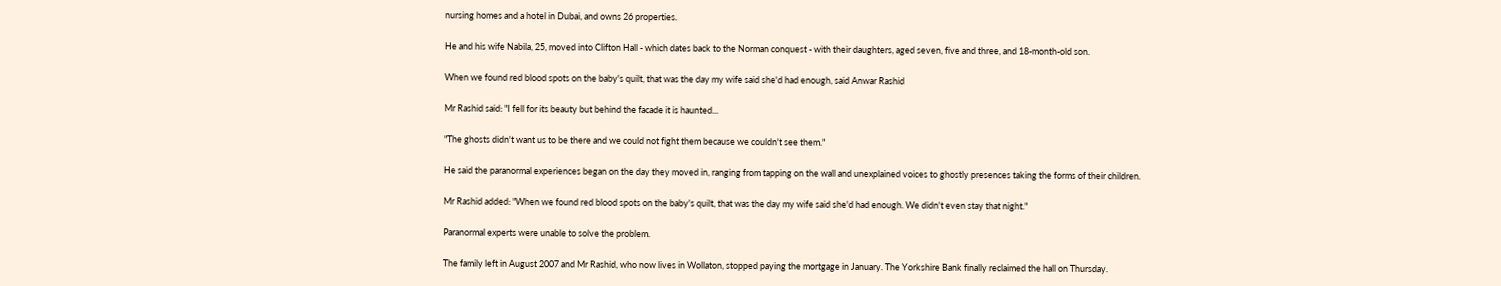nursing homes and a hotel in Dubai, and owns 26 properties.

He and his wife Nabila, 25, moved into Clifton Hall - which dates back to the Norman conquest - with their daughters, aged seven, five and three, and 18-month-old son.

When we found red blood spots on the baby's quilt, that was the day my wife said she'd had enough, said Anwar Rashid

Mr Rashid said: "I fell for its beauty but behind the facade it is haunted...

"The ghosts didn't want us to be there and we could not fight them because we couldn't see them."

He said the paranormal experiences began on the day they moved in, ranging from tapping on the wall and unexplained voices to ghostly presences taking the forms of their children.

Mr Rashid added: "When we found red blood spots on the baby's quilt, that was the day my wife said she'd had enough. We didn't even stay that night."

Paranormal experts were unable to solve the problem.

The family left in August 2007 and Mr Rashid, who now lives in Wollaton, stopped paying the mortgage in January. The Yorkshire Bank finally reclaimed the hall on Thursday.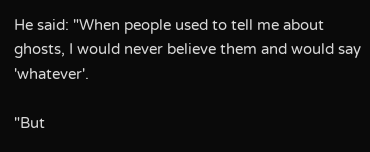He said: "When people used to tell me about ghosts, I would never believe them and would say 'whatever'.

"But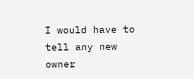I would have to tell any new owner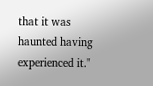that it was haunted having experienced it."